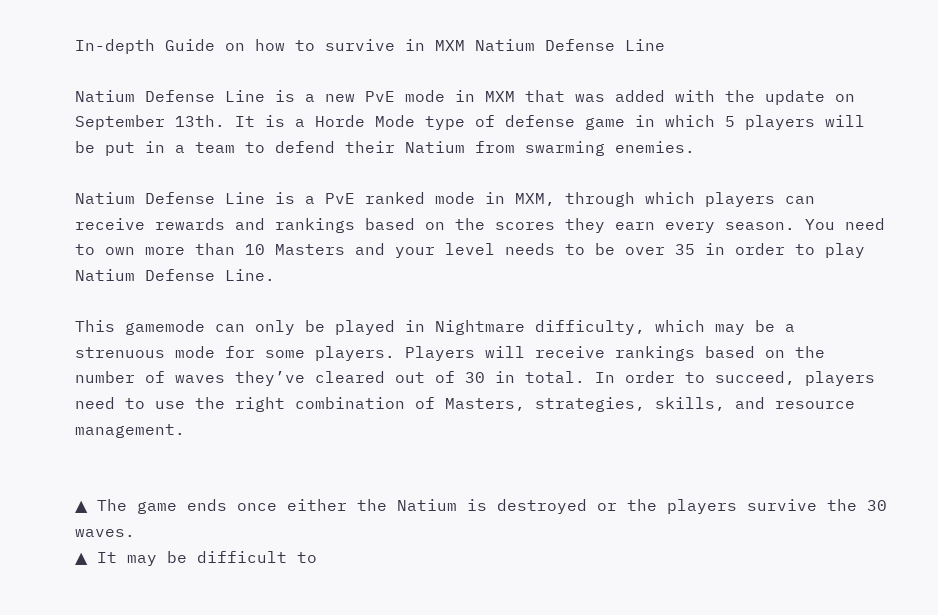In-depth Guide on how to survive in MXM Natium Defense Line

Natium Defense Line is a new PvE mode in MXM that was added with the update on September 13th. It is a Horde Mode type of defense game in which 5 players will be put in a team to defend their Natium from swarming enemies.

Natium Defense Line is a PvE ranked mode in MXM, through which players can receive rewards and rankings based on the scores they earn every season. You need to own more than 10 Masters and your level needs to be over 35 in order to play Natium Defense Line.

This gamemode can only be played in Nightmare difficulty, which may be a strenuous mode for some players. Players will receive rankings based on the number of waves they’ve cleared out of 30 in total. In order to succeed, players need to use the right combination of Masters, strategies, skills, and resource management.


▲ The game ends once either the Natium is destroyed or the players survive the 30 waves.
▲ It may be difficult to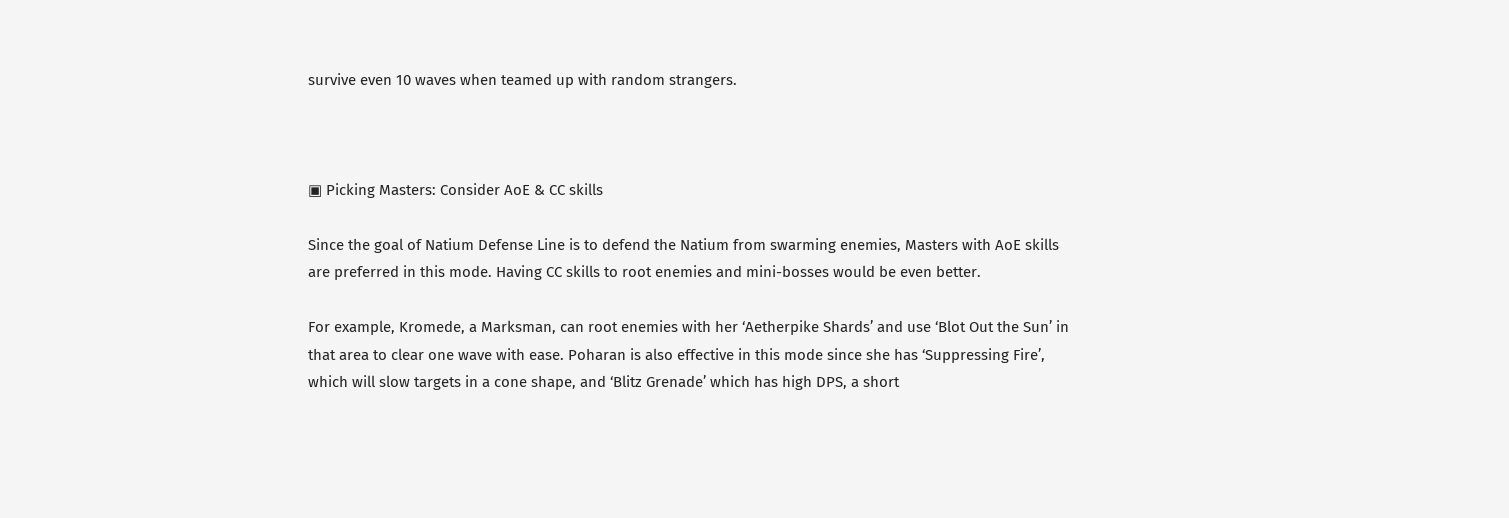survive even 10 waves when teamed up with random strangers.



▣ Picking Masters: Consider AoE & CC skills

Since the goal of Natium Defense Line is to defend the Natium from swarming enemies, Masters with AoE skills are preferred in this mode. Having CC skills to root enemies and mini-bosses would be even better.

For example, Kromede, a Marksman, can root enemies with her ‘Aetherpike Shards’ and use ‘Blot Out the Sun’ in that area to clear one wave with ease. Poharan is also effective in this mode since she has ‘Suppressing Fire’, which will slow targets in a cone shape, and ‘Blitz Grenade’ which has high DPS, a short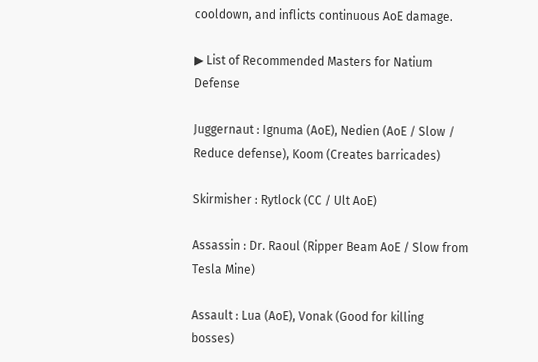cooldown, and inflicts continuous AoE damage.

▶ List of Recommended Masters for Natium Defense

Juggernaut : Ignuma (AoE), Nedien (AoE / Slow / Reduce defense), Koom (Creates barricades)

Skirmisher : Rytlock (CC / Ult AoE)

Assassin : Dr. Raoul (Ripper Beam AoE / Slow from Tesla Mine)

Assault : Lua (AoE), Vonak (Good for killing bosses)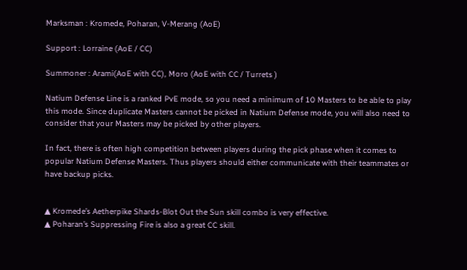Marksman : Kromede, Poharan, V-Merang (AoE)

Support : Lorraine (AoE / CC)

Summoner : Arami(AoE with CC), Moro (AoE with CC / Turrets )

Natium Defense Line is a ranked PvE mode, so you need a minimum of 10 Masters to be able to play this mode. Since duplicate Masters cannot be picked in Natium Defense mode, you will also need to consider that your Masters may be picked by other players.

In fact, there is often high competition between players during the pick phase when it comes to popular Natium Defense Masters. Thus players should either communicate with their teammates or have backup picks.


▲ Kromede’s Aetherpike Shards-Blot Out the Sun skill combo is very effective.
▲ Poharan’s Suppressing Fire is also a great CC skill.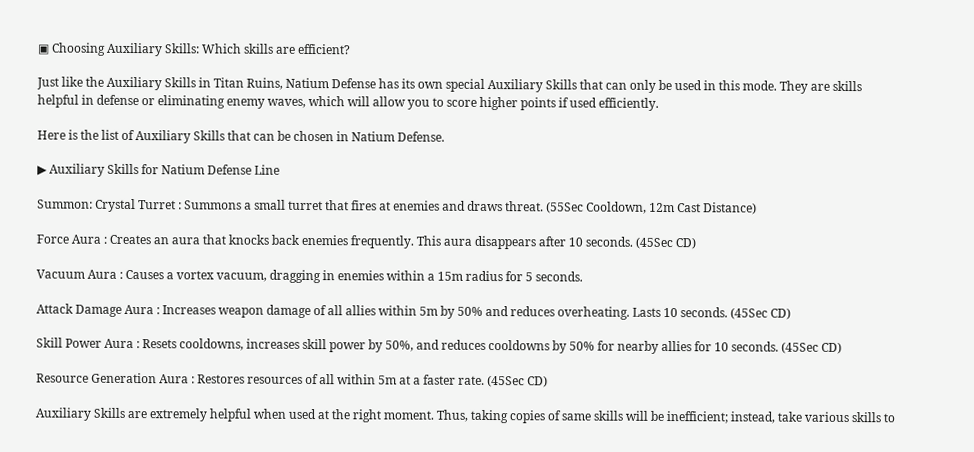▣ Choosing Auxiliary Skills: Which skills are efficient?

Just like the Auxiliary Skills in Titan Ruins, Natium Defense has its own special Auxiliary Skills that can only be used in this mode. They are skills helpful in defense or eliminating enemy waves, which will allow you to score higher points if used efficiently.

Here is the list of Auxiliary Skills that can be chosen in Natium Defense.

▶ Auxiliary Skills for Natium Defense Line

Summon: Crystal Turret : Summons a small turret that fires at enemies and draws threat. (55Sec Cooldown, 12m Cast Distance)

Force Aura : Creates an aura that knocks back enemies frequently. This aura disappears after 10 seconds. (45Sec CD)

Vacuum Aura : Causes a vortex vacuum, dragging in enemies within a 15m radius for 5 seconds.

Attack Damage Aura : Increases weapon damage of all allies within 5m by 50% and reduces overheating. Lasts 10 seconds. (45Sec CD)

Skill Power Aura : Resets cooldowns, increases skill power by 50%, and reduces cooldowns by 50% for nearby allies for 10 seconds. (45Sec CD)

Resource Generation Aura : Restores resources of all within 5m at a faster rate. (45Sec CD)

Auxiliary Skills are extremely helpful when used at the right moment. Thus, taking copies of same skills will be inefficient; instead, take various skills to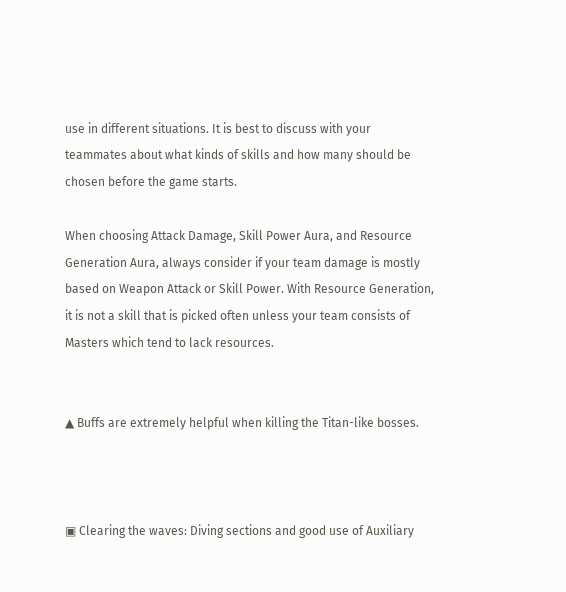use in different situations. It is best to discuss with your teammates about what kinds of skills and how many should be chosen before the game starts.

When choosing Attack Damage, Skill Power Aura, and Resource Generation Aura, always consider if your team damage is mostly based on Weapon Attack or Skill Power. With Resource Generation, it is not a skill that is picked often unless your team consists of Masters which tend to lack resources.


▲ Buffs are extremely helpful when killing the Titan-like bosses.



▣ Clearing the waves: Diving sections and good use of Auxiliary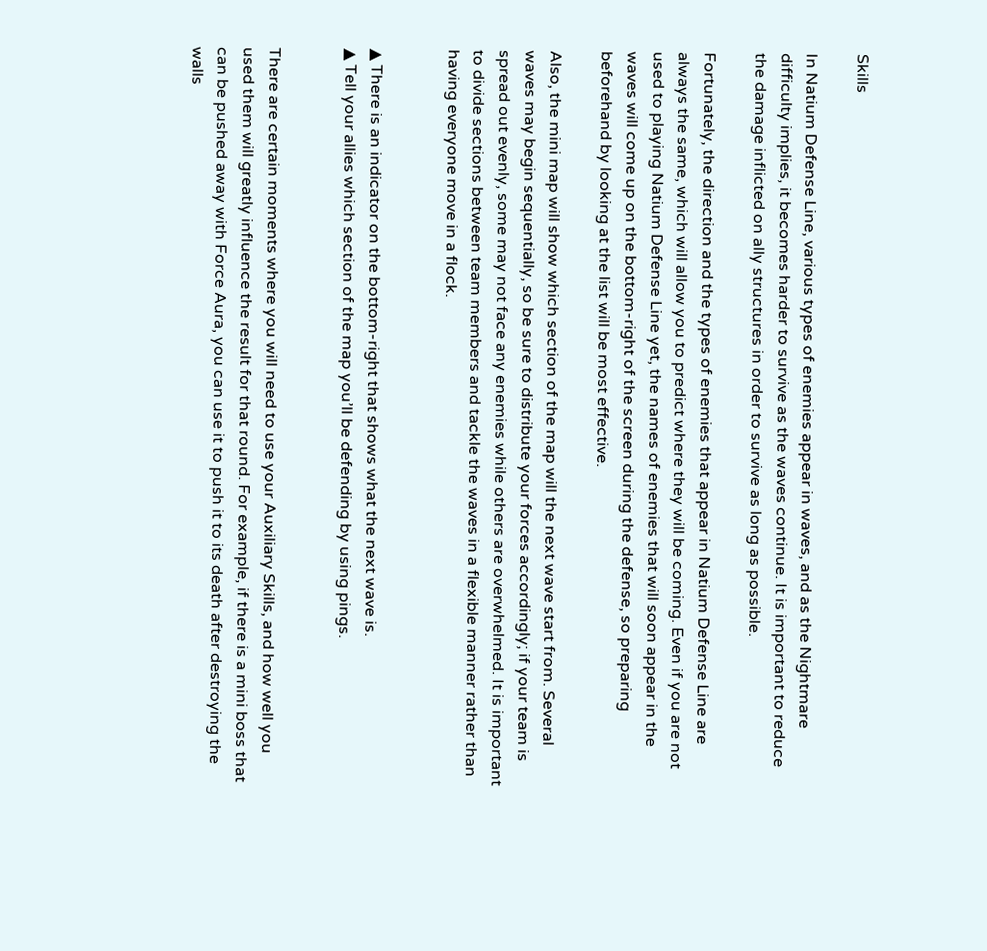Skills

In Natium Defense Line, various types of enemies appear in waves, and as the Nightmare difficulty implies, it becomes harder to survive as the waves continue. It is important to reduce the damage inflicted on ally structures in order to survive as long as possible.

Fortunately, the direction and the types of enemies that appear in Natium Defense Line are always the same, which will allow you to predict where they will be coming. Even if you are not used to playing Natium Defense Line yet, the names of enemies that will soon appear in the waves will come up on the bottom-right of the screen during the defense, so preparing beforehand by looking at the list will be most effective.

Also, the mini map will show which section of the map will the next wave start from. Several waves may begin sequentially, so be sure to distribute your forces accordingly; if your team is spread out evenly, some may not face any enemies while others are overwhelmed. It is important to divide sections between team members and tackle the waves in a flexible manner rather than having everyone move in a flock.


▲ There is an indicator on the bottom-right that shows what the next wave is.
▲ Tell your allies which section of the map you’ll be defending by using pings.


There are certain moments where you will need to use your Auxiliary Skills, and how well you used them will greatly influence the result for that round. For example, if there is a mini boss that can be pushed away with Force Aura, you can use it to push it to its death after destroying the walls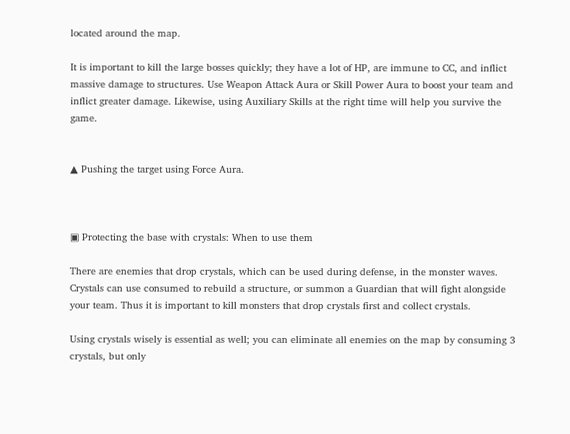located around the map.

It is important to kill the large bosses quickly; they have a lot of HP, are immune to CC, and inflict massive damage to structures. Use Weapon Attack Aura or Skill Power Aura to boost your team and inflict greater damage. Likewise, using Auxiliary Skills at the right time will help you survive the game.


▲ Pushing the target using Force Aura.



▣ Protecting the base with crystals: When to use them

There are enemies that drop crystals, which can be used during defense, in the monster waves. Crystals can use consumed to rebuild a structure, or summon a Guardian that will fight alongside your team. Thus it is important to kill monsters that drop crystals first and collect crystals.

Using crystals wisely is essential as well; you can eliminate all enemies on the map by consuming 3 crystals, but only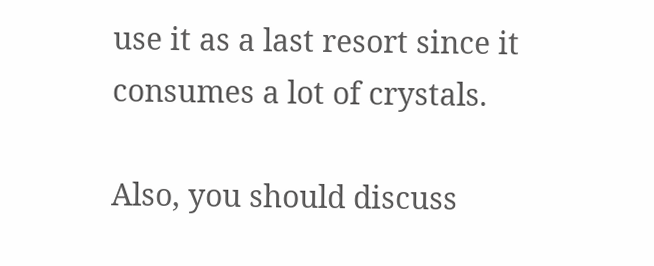use it as a last resort since it consumes a lot of crystals.

Also, you should discuss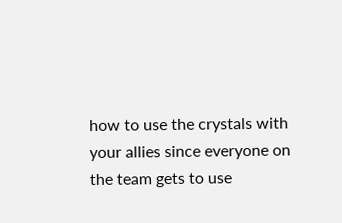how to use the crystals with your allies since everyone on the team gets to use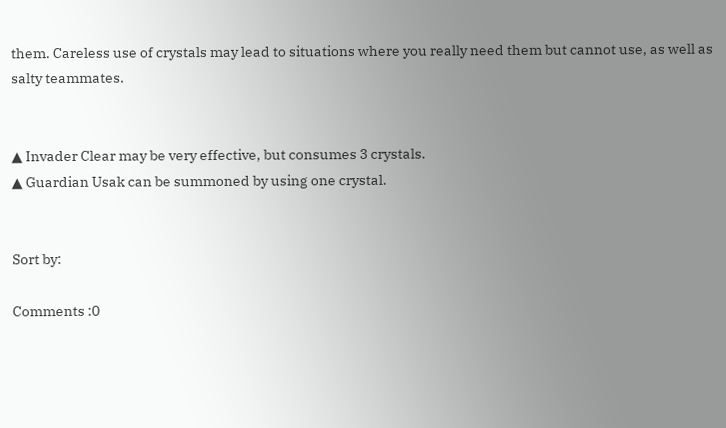them. Careless use of crystals may lead to situations where you really need them but cannot use, as well as salty teammates.


▲ Invader Clear may be very effective, but consumes 3 crystals.
▲ Guardian Usak can be summoned by using one crystal.


Sort by:

Comments :0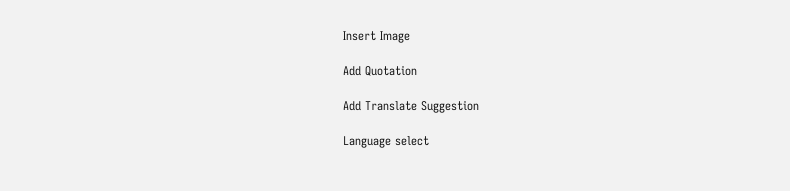Insert Image

Add Quotation

Add Translate Suggestion

Language select